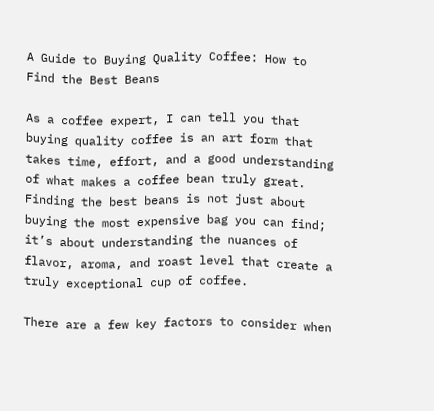A Guide to Buying Quality Coffee: How to Find the Best Beans

As a coffee expert, I can tell you that buying quality coffee is an art form that takes time, effort, and a good understanding of what makes a coffee bean truly great. Finding the best beans is not just about buying the most expensive bag you can find; it’s about understanding the nuances of flavor, aroma, and roast level that create a truly exceptional cup of coffee.

There are a few key factors to consider when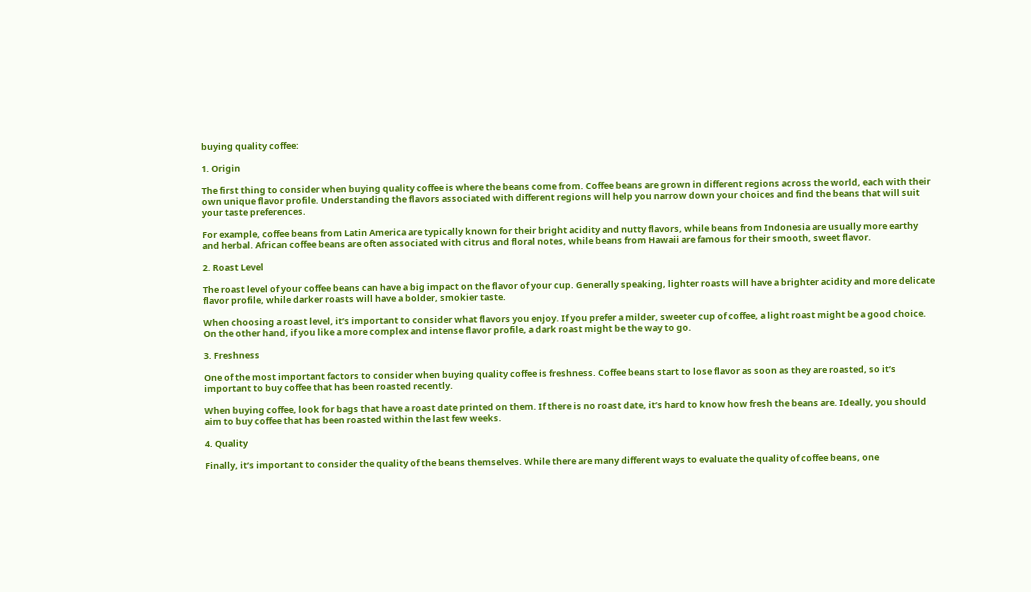buying quality coffee:

1. Origin

The first thing to consider when buying quality coffee is where the beans come from. Coffee beans are grown in different regions across the world, each with their own unique flavor profile. Understanding the flavors associated with different regions will help you narrow down your choices and find the beans that will suit your taste preferences.

For example, coffee beans from Latin America are typically known for their bright acidity and nutty flavors, while beans from Indonesia are usually more earthy and herbal. African coffee beans are often associated with citrus and floral notes, while beans from Hawaii are famous for their smooth, sweet flavor.

2. Roast Level

The roast level of your coffee beans can have a big impact on the flavor of your cup. Generally speaking, lighter roasts will have a brighter acidity and more delicate flavor profile, while darker roasts will have a bolder, smokier taste.

When choosing a roast level, it’s important to consider what flavors you enjoy. If you prefer a milder, sweeter cup of coffee, a light roast might be a good choice. On the other hand, if you like a more complex and intense flavor profile, a dark roast might be the way to go.

3. Freshness

One of the most important factors to consider when buying quality coffee is freshness. Coffee beans start to lose flavor as soon as they are roasted, so it’s important to buy coffee that has been roasted recently.

When buying coffee, look for bags that have a roast date printed on them. If there is no roast date, it’s hard to know how fresh the beans are. Ideally, you should aim to buy coffee that has been roasted within the last few weeks.

4. Quality

Finally, it’s important to consider the quality of the beans themselves. While there are many different ways to evaluate the quality of coffee beans, one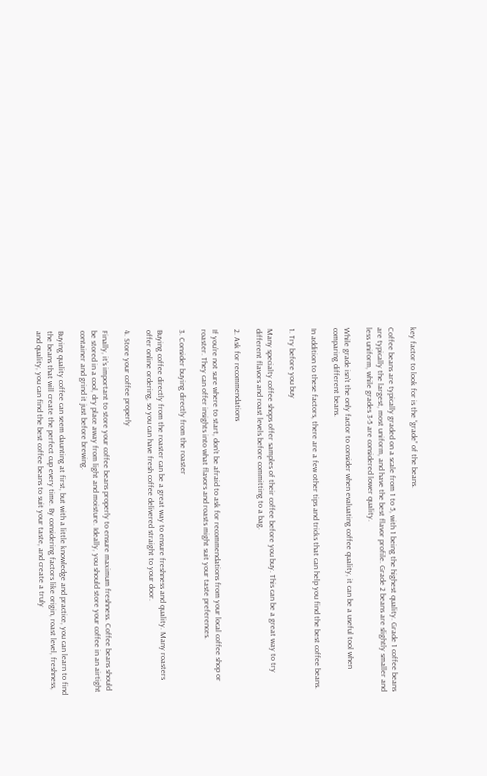key factor to look for is the “grade” of the beans.

Coffee beans are typically graded on a scale from 1 to 5, with 1 being the highest quality. Grade 1 coffee beans are typically the largest, most uniform, and have the best flavor profile. Grade 2 beans are slightly smaller and less uniform, while grades 3-5 are considered lower quality.

While grade isn’t the only factor to consider when evaluating coffee quality, it can be a useful tool when comparing different beans.

In addition to these factors, there are a few other tips and tricks that can help you find the best coffee beans.

1. Try before you buy

Many specialty coffee shops offer samples of their coffee before you buy. This can be a great way to try different flavors and roast levels before committing to a bag.

2. Ask for recommendations

If you’re not sure where to start, don’t be afraid to ask for recommendations from your local coffee shop or roaster. They can offer insights into what flavors and roasts might suit your taste preferences.

3. Consider buying directly from the roaster

Buying coffee directly from the roaster can be a great way to ensure freshness and quality. Many roasters offer online ordering, so you can have fresh coffee delivered straight to your door.

4. Store your coffee properly

Finally, it’s important to store your coffee beans properly to ensure maximum freshness. Coffee beans should be stored in a cool, dry place away from light and moisture. Ideally, you should store your coffee in an airtight container and grind it just before brewing.

Buying quality coffee can seem daunting at first, but with a little knowledge and practice, you can learn to find the beans that will create the perfect cup every time. By considering factors like origin, roast level, freshness, and quality, you can find the best coffee beans to suit your taste, and create a truly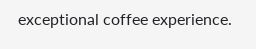exceptional coffee experience.